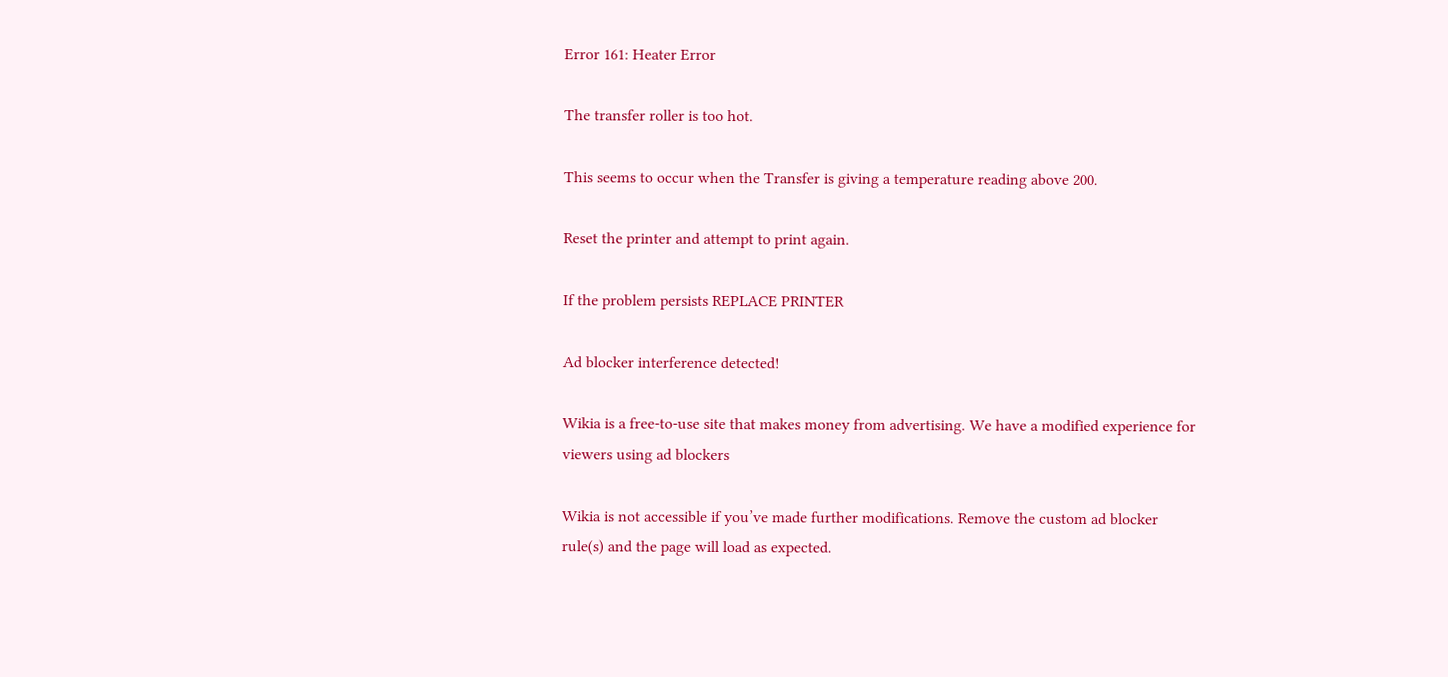Error 161: Heater Error

The transfer roller is too hot.

This seems to occur when the Transfer is giving a temperature reading above 200.

Reset the printer and attempt to print again.

If the problem persists REPLACE PRINTER

Ad blocker interference detected!

Wikia is a free-to-use site that makes money from advertising. We have a modified experience for viewers using ad blockers

Wikia is not accessible if you’ve made further modifications. Remove the custom ad blocker rule(s) and the page will load as expected.